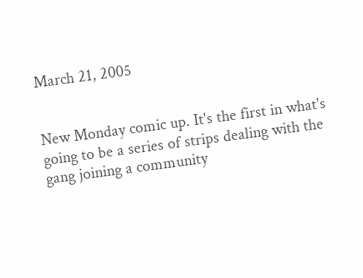March 21, 2005


New Monday comic up. It's the first in what's going to be a series of strips dealing with the gang joining a community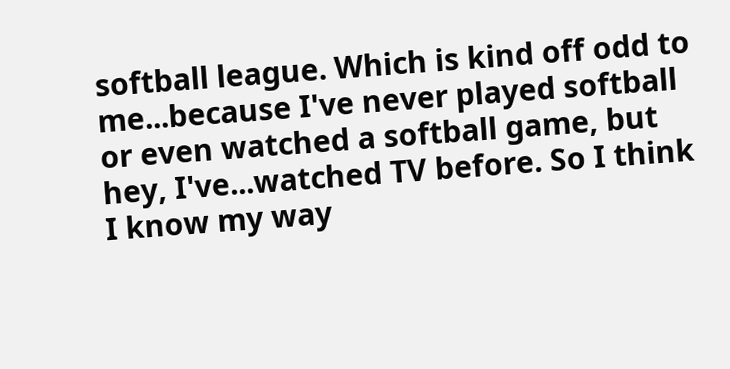softball league. Which is kind off odd to me...because I've never played softball or even watched a softball game, but hey, I've...watched TV before. So I think I know my way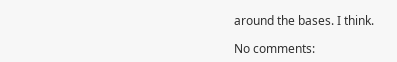around the bases. I think.

No comments: